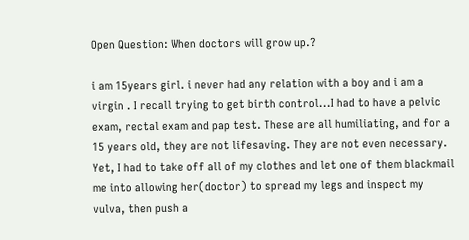Open Question: When doctors will grow up.?

i am 15years girl. i never had any relation with a boy and i am a virgin . I recall trying to get birth control...I had to have a pelvic exam, rectal exam and pap test. These are all humiliating, and for a 15 years old, they are not lifesaving. They are not even necessary. Yet, I had to take off all of my clothes and let one of them blackmail me into allowing her(doctor) to spread my legs and inspect my vulva, then push a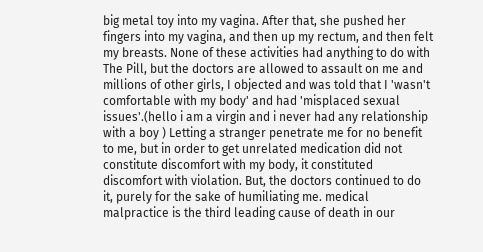big metal toy into my vagina. After that, she pushed her fingers into my vagina, and then up my rectum, and then felt my breasts. None of these activities had anything to do with The Pill, but the doctors are allowed to assault on me and millions of other girls, I objected and was told that I 'wasn't comfortable with my body' and had 'misplaced sexual issues'.(hello i am a virgin and i never had any relationship with a boy ) Letting a stranger penetrate me for no benefit to me, but in order to get unrelated medication did not constitute discomfort with my body, it constituted discomfort with violation. But, the doctors continued to do it, purely for the sake of humiliating me. medical malpractice is the third leading cause of death in our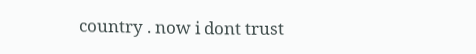country . now i dont trust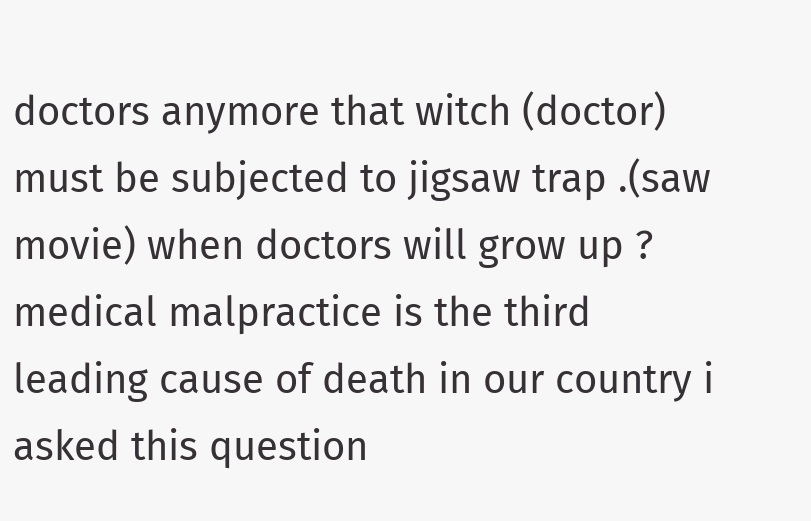doctors anymore that witch (doctor) must be subjected to jigsaw trap .(saw movie) when doctors will grow up ? medical malpractice is the third leading cause of death in our country i asked this question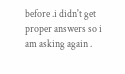before .i didn't get proper answers so i am asking again .